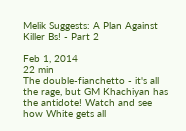Melik Suggests: A Plan Against Killer Bs! - Part 2

Feb 1, 2014
22 min
The double-fianchetto - it's all the rage, but GM Khachiyan has the antidote! Watch and see how White gets all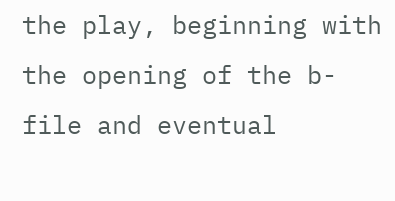the play, beginning with the opening of the b-file and eventual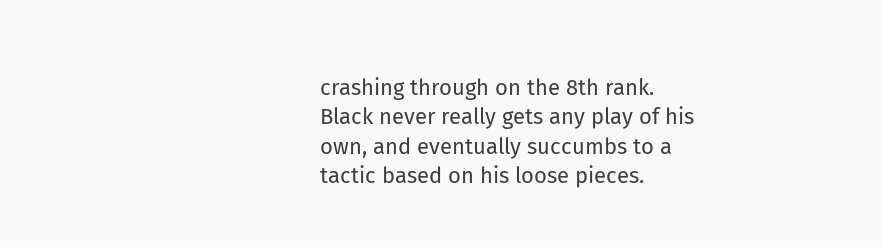crashing through on the 8th rank. Black never really gets any play of his own, and eventually succumbs to a tactic based on his loose pieces.